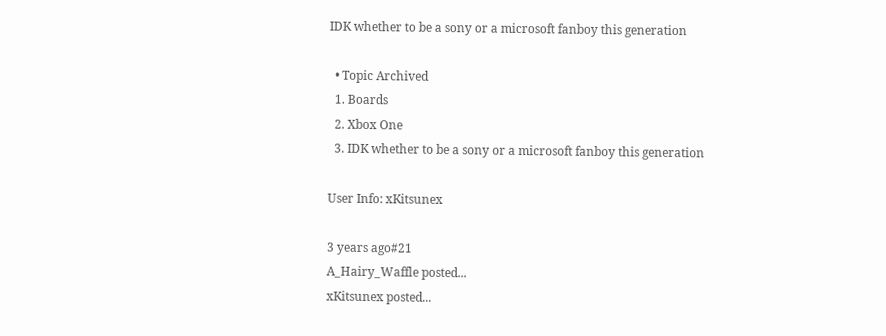IDK whether to be a sony or a microsoft fanboy this generation

  • Topic Archived
  1. Boards
  2. Xbox One
  3. IDK whether to be a sony or a microsoft fanboy this generation

User Info: xKitsunex

3 years ago#21
A_Hairy_Waffle posted...
xKitsunex posted...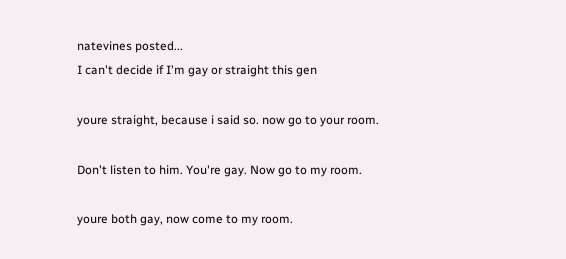natevines posted...
I can't decide if I'm gay or straight this gen

youre straight, because i said so. now go to your room.

Don't listen to him. You're gay. Now go to my room.

youre both gay, now come to my room.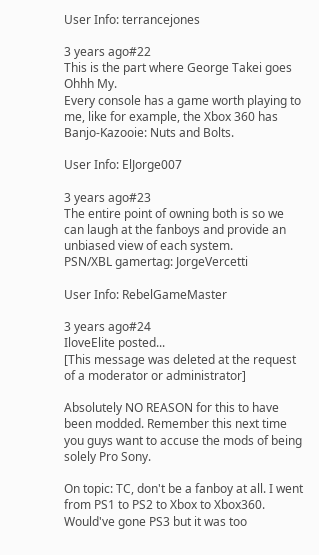User Info: terrancejones

3 years ago#22
This is the part where George Takei goes Ohhh My.
Every console has a game worth playing to me, like for example, the Xbox 360 has Banjo-Kazooie: Nuts and Bolts.

User Info: ElJorge007

3 years ago#23
The entire point of owning both is so we can laugh at the fanboys and provide an unbiased view of each system.
PSN/XBL gamertag: JorgeVercetti

User Info: RebelGameMaster

3 years ago#24
IloveElite posted...
[This message was deleted at the request of a moderator or administrator]

Absolutely NO REASON for this to have been modded. Remember this next time you guys want to accuse the mods of being solely Pro Sony.

On topic: TC, don't be a fanboy at all. I went from PS1 to PS2 to Xbox to Xbox360. Would've gone PS3 but it was too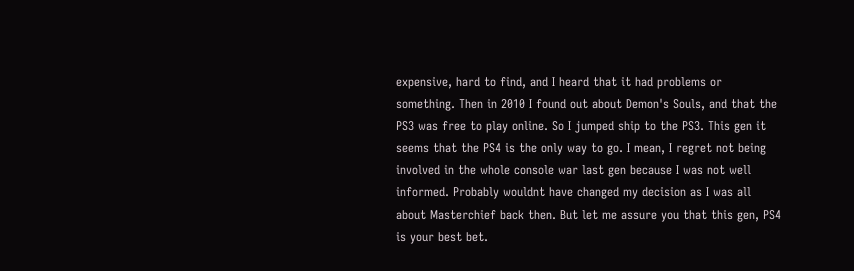expensive, hard to find, and I heard that it had problems or something. Then in 2010 I found out about Demon's Souls, and that the PS3 was free to play online. So I jumped ship to the PS3. This gen it seems that the PS4 is the only way to go. I mean, I regret not being involved in the whole console war last gen because I was not well informed. Probably wouldnt have changed my decision as I was all about Masterchief back then. But let me assure you that this gen, PS4 is your best bet.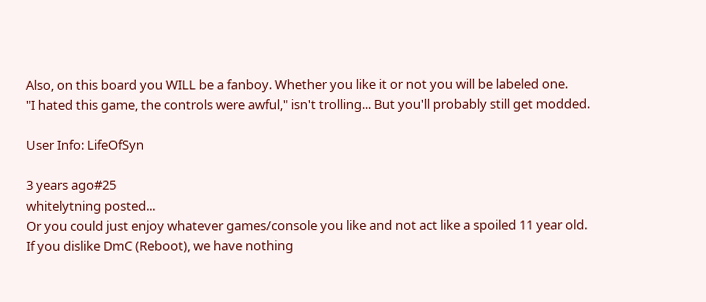Also, on this board you WILL be a fanboy. Whether you like it or not you will be labeled one.
"I hated this game, the controls were awful," isn't trolling... But you'll probably still get modded.

User Info: LifeOfSyn

3 years ago#25
whitelytning posted...
Or you could just enjoy whatever games/console you like and not act like a spoiled 11 year old.
If you dislike DmC (Reboot), we have nothing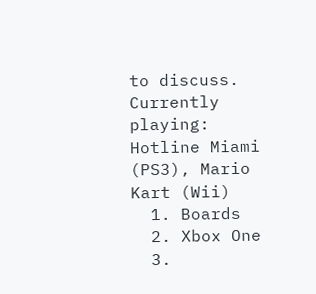to discuss.
Currently playing: Hotline Miami (PS3), Mario Kart (Wii)
  1. Boards
  2. Xbox One
  3.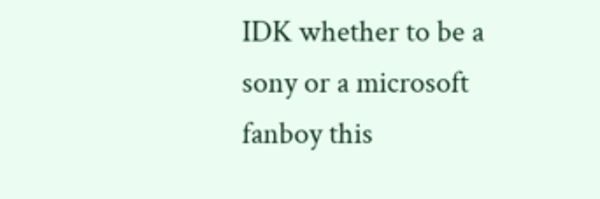IDK whether to be a sony or a microsoft fanboy this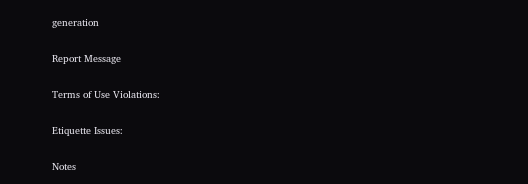generation

Report Message

Terms of Use Violations:

Etiquette Issues:

Notes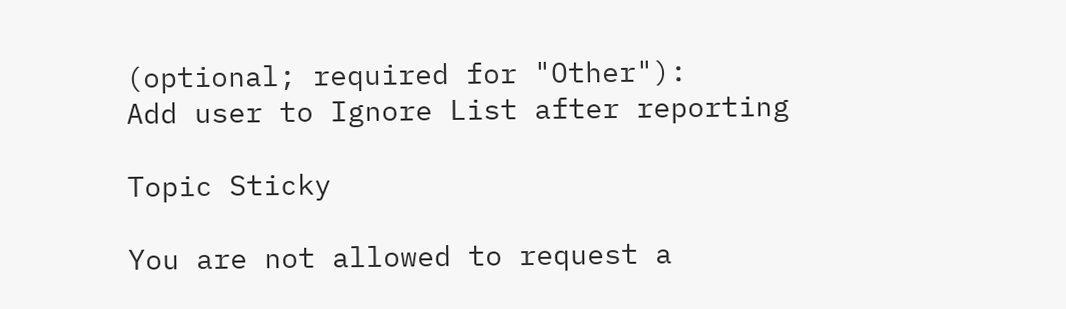(optional; required for "Other"):
Add user to Ignore List after reporting

Topic Sticky

You are not allowed to request a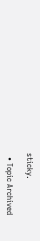sticky.

  • Topic Archived